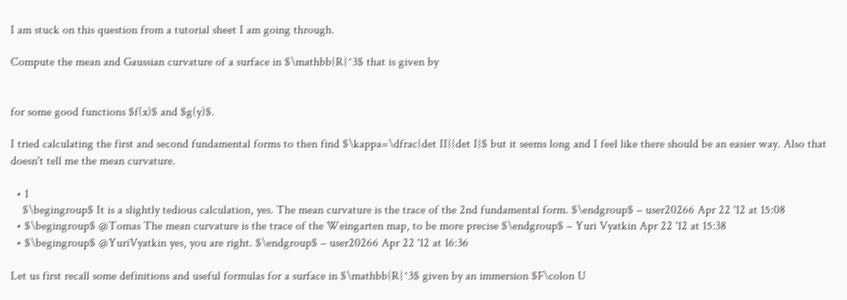I am stuck on this question from a tutorial sheet I am going through.

Compute the mean and Gaussian curvature of a surface in $\mathbb{R}^3$ that is given by


for some good functions $f(x)$ and $g(y)$.

I tried calculating the first and second fundamental forms to then find $\kappa=\dfrac{det II}{det I}$ but it seems long and I feel like there should be an easier way. Also that doesn't tell me the mean curvature.

  • 1
    $\begingroup$ It is a slightly tedious calculation, yes. The mean curvature is the trace of the 2nd fundamental form. $\endgroup$ – user20266 Apr 22 '12 at 15:08
  • $\begingroup$ @Tomas The mean curvature is the trace of the Weingarten map, to be more precise $\endgroup$ – Yuri Vyatkin Apr 22 '12 at 15:38
  • $\begingroup$ @YuriVyatkin yes, you are right. $\endgroup$ – user20266 Apr 22 '12 at 16:36

Let us first recall some definitions and useful formulas for a surface in $\mathbb{R}^3$ given by an immersion $F\colon U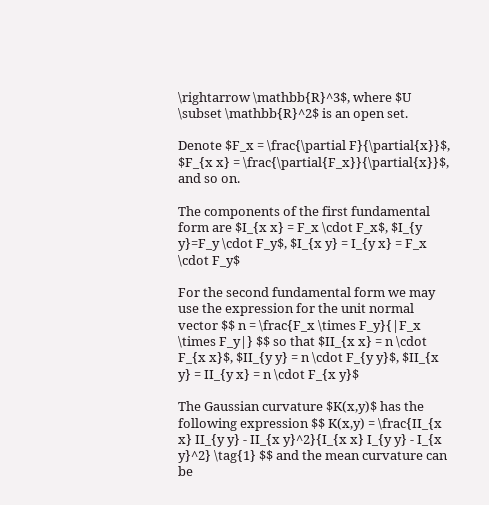\rightarrow \mathbb{R}^3$, where $U \subset \mathbb{R}^2$ is an open set.

Denote $F_x = \frac{\partial F}{\partial{x}}$, $F_{x x} = \frac{\partial{F_x}}{\partial{x}}$, and so on.

The components of the first fundamental form are $I_{x x} = F_x \cdot F_x$, $I_{y y}=F_y \cdot F_y$, $I_{x y} = I_{y x} = F_x \cdot F_y$

For the second fundamental form we may use the expression for the unit normal vector $$ n = \frac{F_x \times F_y}{|F_x \times F_y|} $$ so that $II_{x x} = n \cdot F_{x x}$, $II_{y y} = n \cdot F_{y y}$, $II_{x y} = II_{y x} = n \cdot F_{x y}$

The Gaussian curvature $K(x,y)$ has the following expression $$ K(x,y) = \frac{II_{x x} II_{y y} - II_{x y}^2}{I_{x x} I_{y y} - I_{x y}^2} \tag{1} $$ and the mean curvature can be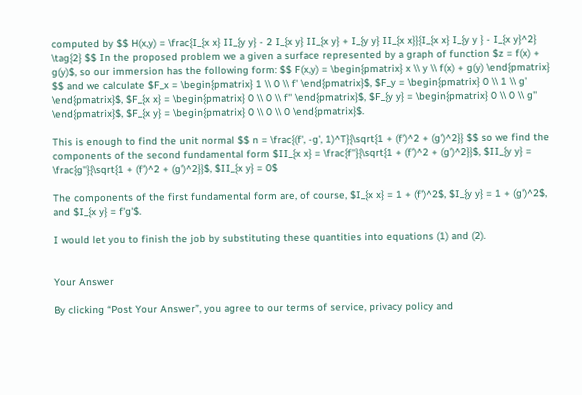computed by $$ H(x,y) = \frac{I_{x x} II_{y y} - 2 I_{x y} II_{x y} + I_{y y} II_{x x}}{I_{x x} I_{y y } - I_{x y}^2} \tag{2} $$ In the proposed problem we a given a surface represented by a graph of function $z = f(x) + g(y)$, so our immersion has the following form: $$ F(x,y) = \begin{pmatrix} x \\ y \\ f(x) + g(y) \end{pmatrix} $$ and we calculate $F_x = \begin{pmatrix} 1 \\ 0 \\ f' \end{pmatrix}$, $F_y = \begin{pmatrix} 0 \\ 1 \\ g' \end{pmatrix}$, $F_{x x} = \begin{pmatrix} 0 \\ 0 \\ f'' \end{pmatrix}$, $F_{y y} = \begin{pmatrix} 0 \\ 0 \\ g'' \end{pmatrix}$, $F_{x y} = \begin{pmatrix} 0 \\ 0 \\ 0 \end{pmatrix}$.

This is enough to find the unit normal $$ n = \frac{(f', -g', 1)^T}{\sqrt{1 + (f')^2 + (g')^2}} $$ so we find the components of the second fundamental form $II_{x x} = \frac{f''}{\sqrt{1 + (f')^2 + (g')^2}}$, $II_{y y} = \frac{g''}{\sqrt{1 + (f')^2 + (g')^2}}$, $II_{x y} = 0$

The components of the first fundamental form are, of course, $I_{x x} = 1 + (f')^2$, $I_{y y} = 1 + (g')^2$, and $I_{x y} = f'g'$.

I would let you to finish the job by substituting these quantities into equations (1) and (2).


Your Answer

By clicking “Post Your Answer”, you agree to our terms of service, privacy policy and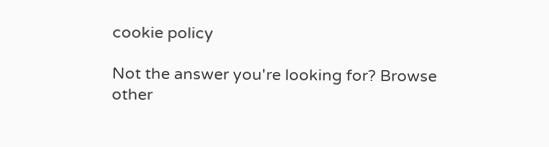cookie policy

Not the answer you're looking for? Browse other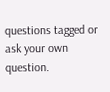questions tagged or ask your own question.